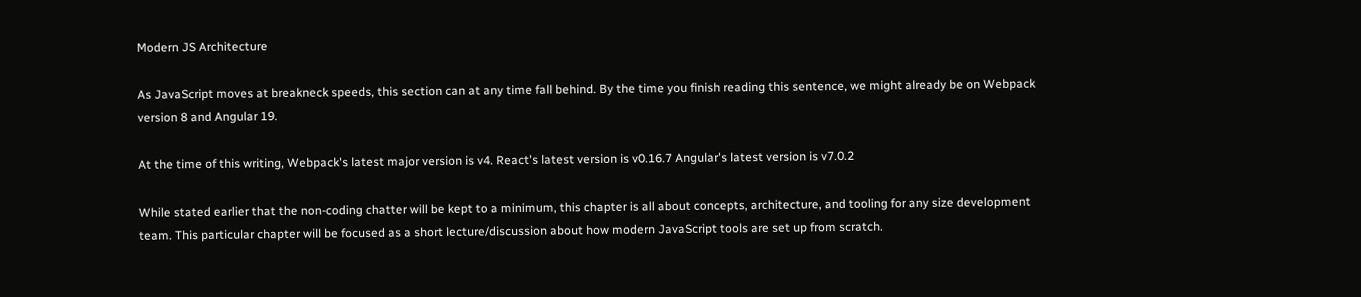Modern JS Architecture

As JavaScript moves at breakneck speeds, this section can at any time fall behind. By the time you finish reading this sentence, we might already be on Webpack version 8 and Angular 19.

At the time of this writing, Webpack's latest major version is v4. React's latest version is v0.16.7 Angular's latest version is v7.0.2

While stated earlier that the non-coding chatter will be kept to a minimum, this chapter is all about concepts, architecture, and tooling for any size development team. This particular chapter will be focused as a short lecture/discussion about how modern JavaScript tools are set up from scratch.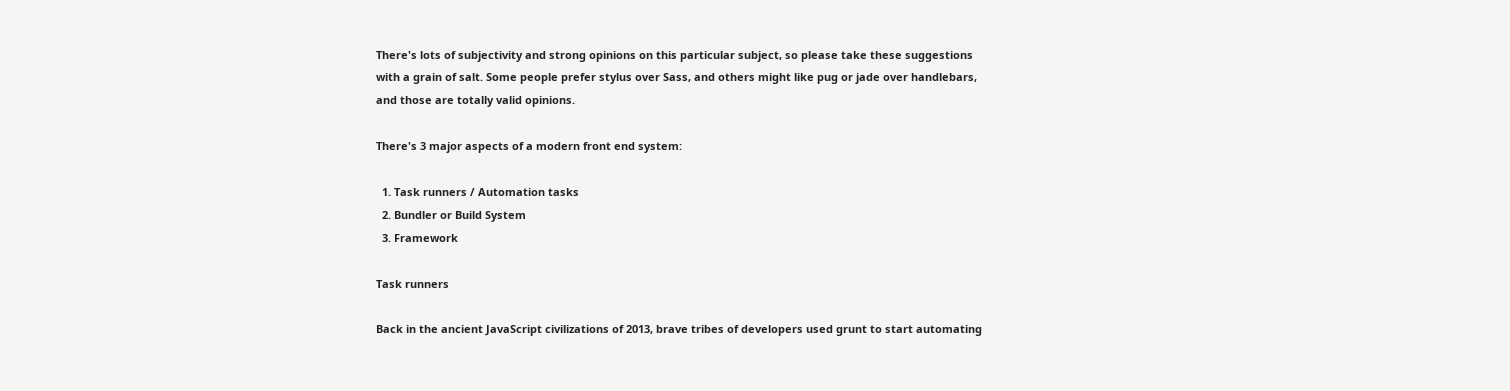There's lots of subjectivity and strong opinions on this particular subject, so please take these suggestions with a grain of salt. Some people prefer stylus over Sass, and others might like pug or jade over handlebars, and those are totally valid opinions.

There's 3 major aspects of a modern front end system:

  1. Task runners / Automation tasks
  2. Bundler or Build System
  3. Framework

Task runners

Back in the ancient JavaScript civilizations of 2013, brave tribes of developers used grunt to start automating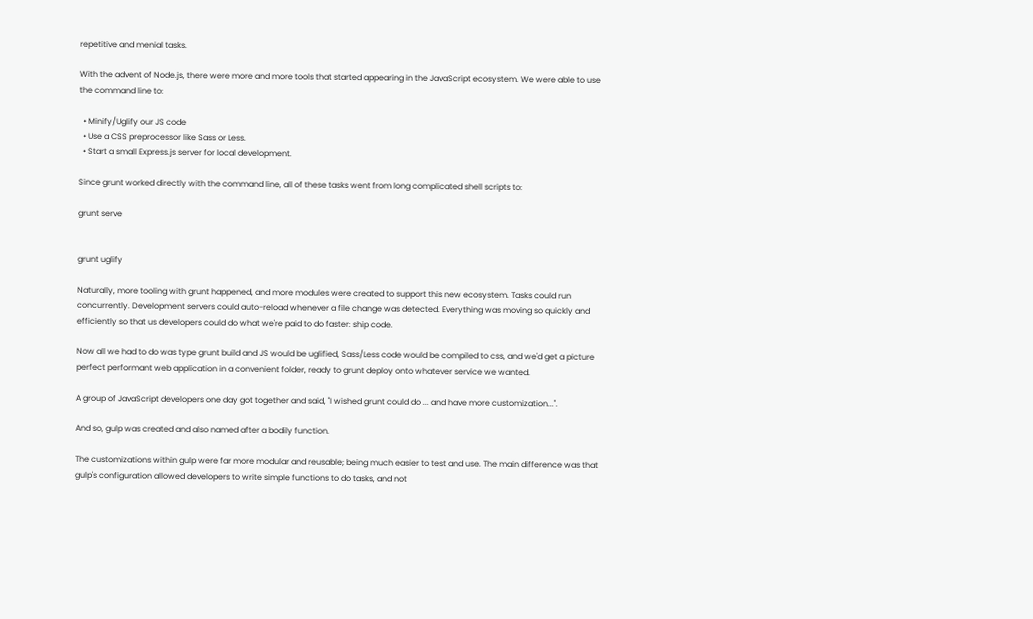repetitive and menial tasks.

With the advent of Node.js, there were more and more tools that started appearing in the JavaScript ecosystem. We were able to use the command line to:

  • Minify/Uglify our JS code
  • Use a CSS preprocessor like Sass or Less.
  • Start a small Express.js server for local development.

Since grunt worked directly with the command line, all of these tasks went from long complicated shell scripts to:

grunt serve


grunt uglify

Naturally, more tooling with grunt happened, and more modules were created to support this new ecosystem. Tasks could run concurrently. Development servers could auto-reload whenever a file change was detected. Everything was moving so quickly and efficiently so that us developers could do what we're paid to do faster: ship code.

Now all we had to do was type grunt build and JS would be uglified, Sass/Less code would be compiled to css, and we'd get a picture perfect performant web application in a convenient folder, ready to grunt deploy onto whatever service we wanted.

A group of JavaScript developers one day got together and said, "I wished grunt could do ... and have more customization...".

And so, gulp was created and also named after a bodily function.

The customizations within gulp were far more modular and reusable; being much easier to test and use. The main difference was that gulp's configuration allowed developers to write simple functions to do tasks, and not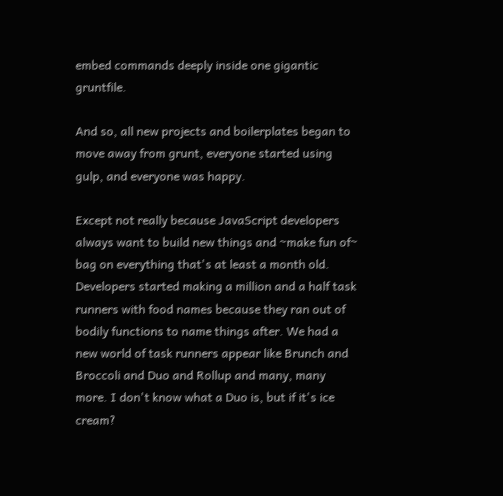embed commands deeply inside one gigantic gruntfile.

And so, all new projects and boilerplates began to move away from grunt, everyone started using gulp, and everyone was happy.

Except not really because JavaScript developers always want to build new things and ~make fun of~ bag on everything that's at least a month old. Developers started making a million and a half task runners with food names because they ran out of bodily functions to name things after. We had a new world of task runners appear like Brunch and Broccoli and Duo and Rollup and many, many more. I don't know what a Duo is, but if it's ice cream?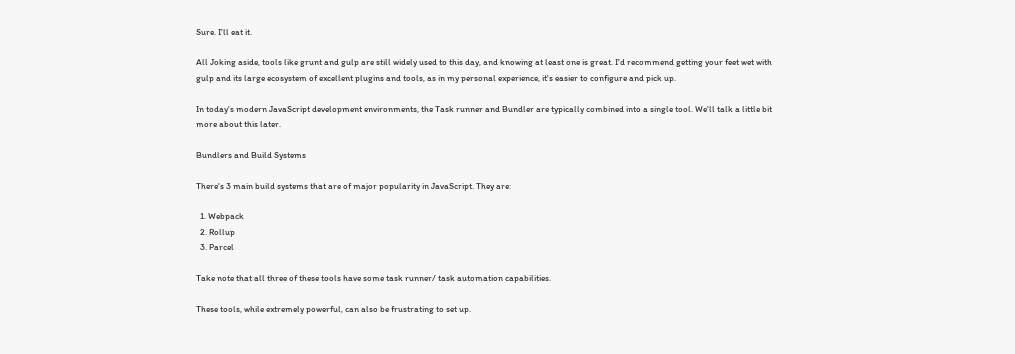Sure. I'll eat it.

All Joking aside, tools like grunt and gulp are still widely used to this day, and knowing at least one is great. I'd recommend getting your feet wet with gulp and its large ecosystem of excellent plugins and tools, as in my personal experience, it's easier to configure and pick up.

In today's modern JavaScript development environments, the Task runner and Bundler are typically combined into a single tool. We'll talk a little bit more about this later.

Bundlers and Build Systems

There's 3 main build systems that are of major popularity in JavaScript. They are:

  1. Webpack
  2. Rollup
  3. Parcel

Take note that all three of these tools have some task runner/ task automation capabilities.

These tools, while extremely powerful, can also be frustrating to set up.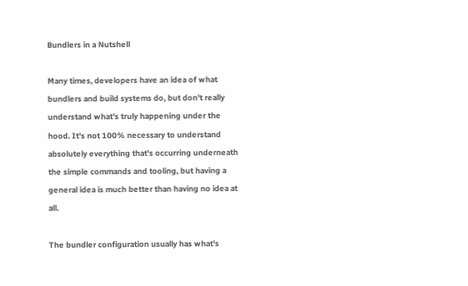Bundlers in a Nutshell

Many times, developers have an idea of what bundlers and build systems do, but don't really understand what's truly happening under the hood. It's not 100% necessary to understand absolutely everything that's occurring underneath the simple commands and tooling, but having a general idea is much better than having no idea at all.

The bundler configuration usually has what's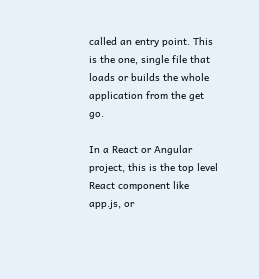called an entry point. This is the one, single file that loads or builds the whole application from the get go.

In a React or Angular project, this is the top level React component like app.js, or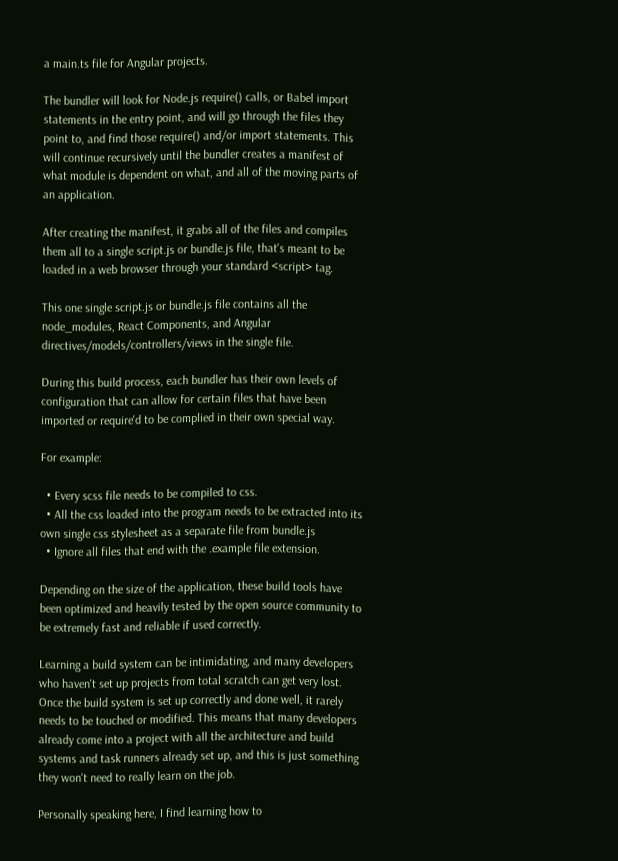a main.ts file for Angular projects.

The bundler will look for Node.js require() calls, or Babel import statements in the entry point, and will go through the files they point to, and find those require() and/or import statements. This will continue recursively until the bundler creates a manifest of what module is dependent on what, and all of the moving parts of an application.

After creating the manifest, it grabs all of the files and compiles them all to a single script.js or bundle.js file, that's meant to be loaded in a web browser through your standard <script> tag.

This one single script.js or bundle.js file contains all the node_modules, React Components, and Angular directives/models/controllers/views in the single file.

During this build process, each bundler has their own levels of configuration that can allow for certain files that have been imported or require'd to be complied in their own special way.

For example:

  • Every scss file needs to be compiled to css.
  • All the css loaded into the program needs to be extracted into its own single css stylesheet as a separate file from bundle.js
  • Ignore all files that end with the .example file extension.

Depending on the size of the application, these build tools have been optimized and heavily tested by the open source community to be extremely fast and reliable if used correctly.

Learning a build system can be intimidating, and many developers who haven't set up projects from total scratch can get very lost. Once the build system is set up correctly and done well, it rarely needs to be touched or modified. This means that many developers already come into a project with all the architecture and build systems and task runners already set up, and this is just something they won't need to really learn on the job.

Personally speaking here, I find learning how to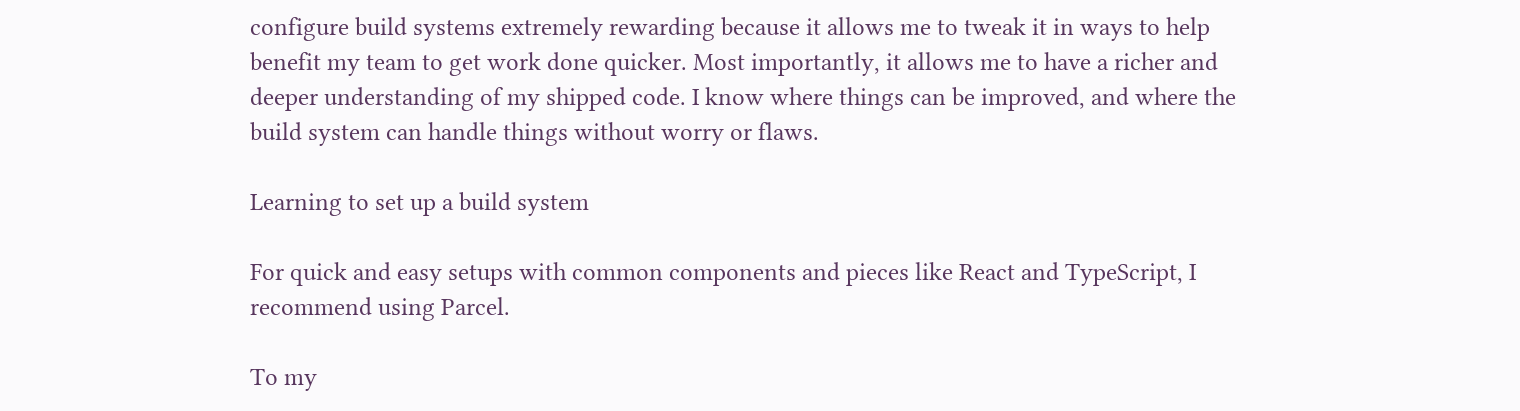configure build systems extremely rewarding because it allows me to tweak it in ways to help benefit my team to get work done quicker. Most importantly, it allows me to have a richer and deeper understanding of my shipped code. I know where things can be improved, and where the build system can handle things without worry or flaws.

Learning to set up a build system

For quick and easy setups with common components and pieces like React and TypeScript, I recommend using Parcel.

To my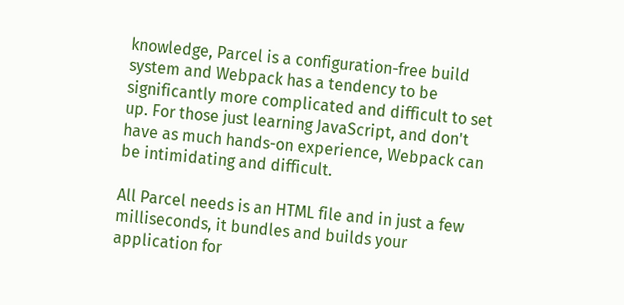knowledge, Parcel is a configuration-free build system and Webpack has a tendency to be significantly more complicated and difficult to set up. For those just learning JavaScript, and don't have as much hands-on experience, Webpack can be intimidating and difficult.

All Parcel needs is an HTML file and in just a few milliseconds, it bundles and builds your application for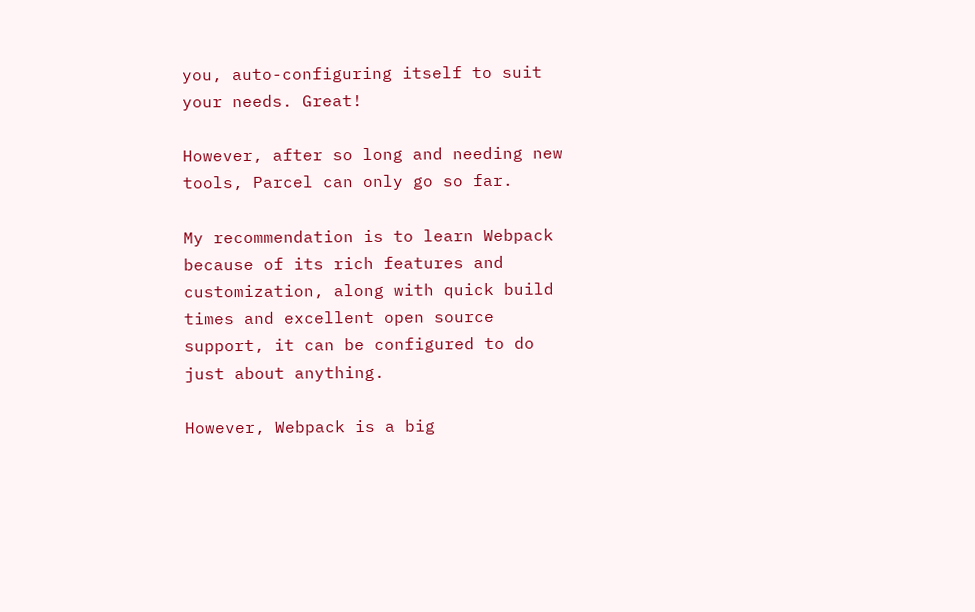you, auto-configuring itself to suit your needs. Great!

However, after so long and needing new tools, Parcel can only go so far.

My recommendation is to learn Webpack because of its rich features and customization, along with quick build times and excellent open source support, it can be configured to do just about anything.

However, Webpack is a big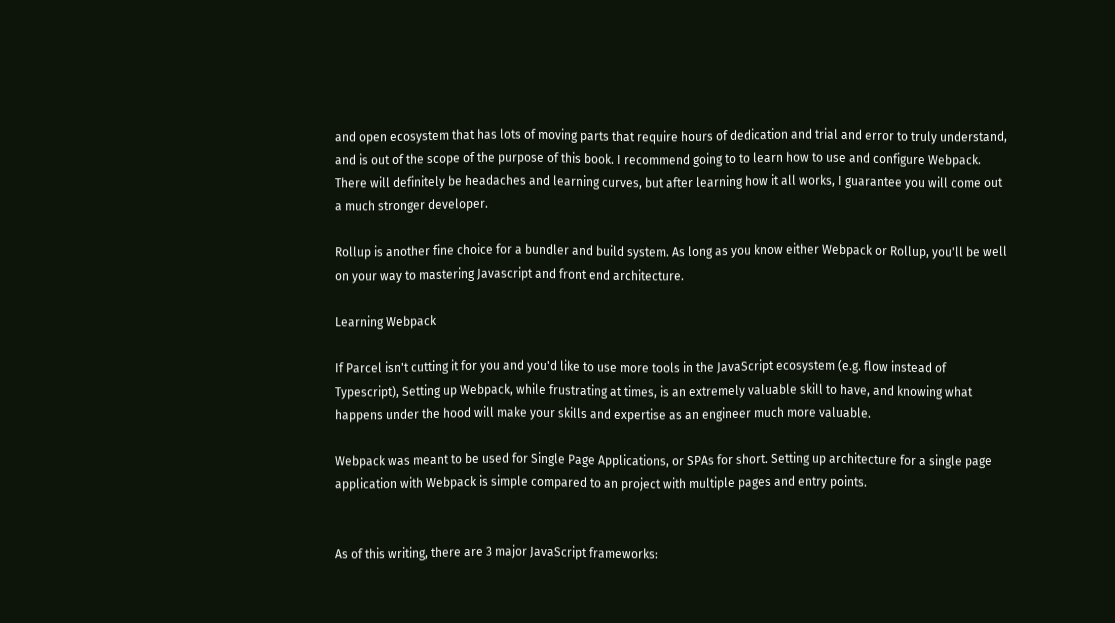and open ecosystem that has lots of moving parts that require hours of dedication and trial and error to truly understand, and is out of the scope of the purpose of this book. I recommend going to to learn how to use and configure Webpack. There will definitely be headaches and learning curves, but after learning how it all works, I guarantee you will come out a much stronger developer.

Rollup is another fine choice for a bundler and build system. As long as you know either Webpack or Rollup, you'll be well on your way to mastering Javascript and front end architecture.

Learning Webpack

If Parcel isn't cutting it for you and you'd like to use more tools in the JavaScript ecosystem (e.g. flow instead of Typescript), Setting up Webpack, while frustrating at times, is an extremely valuable skill to have, and knowing what happens under the hood will make your skills and expertise as an engineer much more valuable.

Webpack was meant to be used for Single Page Applications, or SPAs for short. Setting up architecture for a single page application with Webpack is simple compared to an project with multiple pages and entry points.


As of this writing, there are 3 major JavaScript frameworks: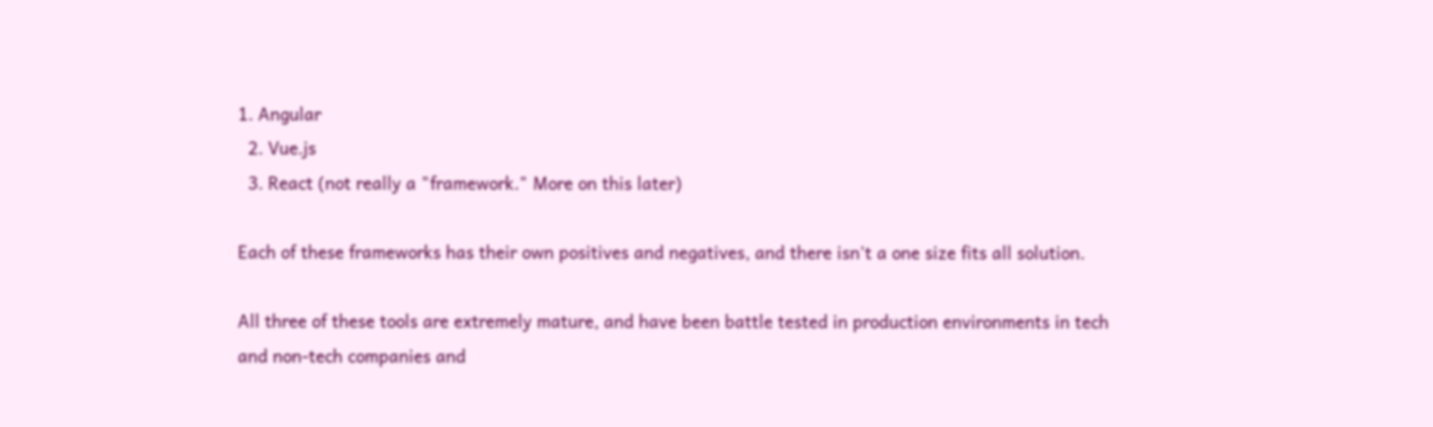1. Angular
  2. Vue.js
  3. React (not really a "framework." More on this later)

Each of these frameworks has their own positives and negatives, and there isn't a one size fits all solution.

All three of these tools are extremely mature, and have been battle tested in production environments in tech and non-tech companies and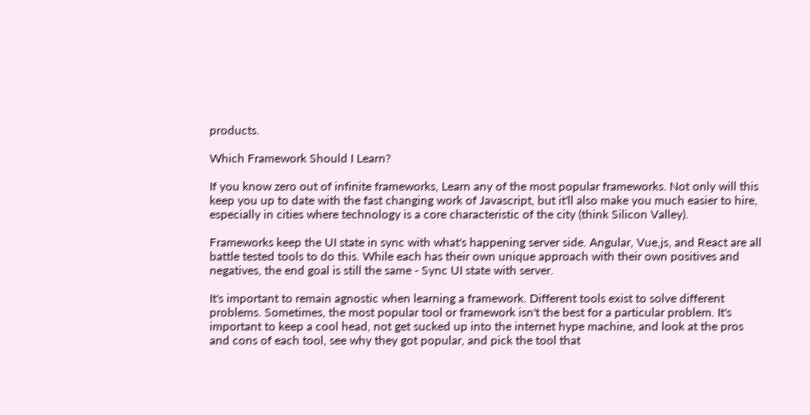products.

Which Framework Should I Learn?

If you know zero out of infinite frameworks, Learn any of the most popular frameworks. Not only will this keep you up to date with the fast changing work of Javascript, but it'll also make you much easier to hire, especially in cities where technology is a core characteristic of the city (think Silicon Valley).

Frameworks keep the UI state in sync with what's happening server side. Angular, Vue,js, and React are all battle tested tools to do this. While each has their own unique approach with their own positives and negatives, the end goal is still the same - Sync UI state with server.

It's important to remain agnostic when learning a framework. Different tools exist to solve different problems. Sometimes, the most popular tool or framework isn't the best for a particular problem. It's important to keep a cool head, not get sucked up into the internet hype machine, and look at the pros and cons of each tool, see why they got popular, and pick the tool that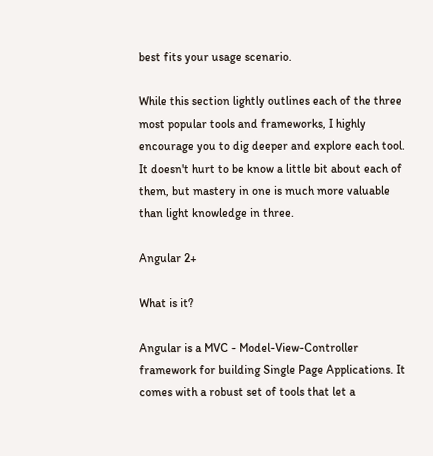best fits your usage scenario.

While this section lightly outlines each of the three most popular tools and frameworks, I highly encourage you to dig deeper and explore each tool. It doesn't hurt to be know a little bit about each of them, but mastery in one is much more valuable than light knowledge in three.

Angular 2+

What is it?

Angular is a MVC - Model-View-Controller framework for building Single Page Applications. It comes with a robust set of tools that let a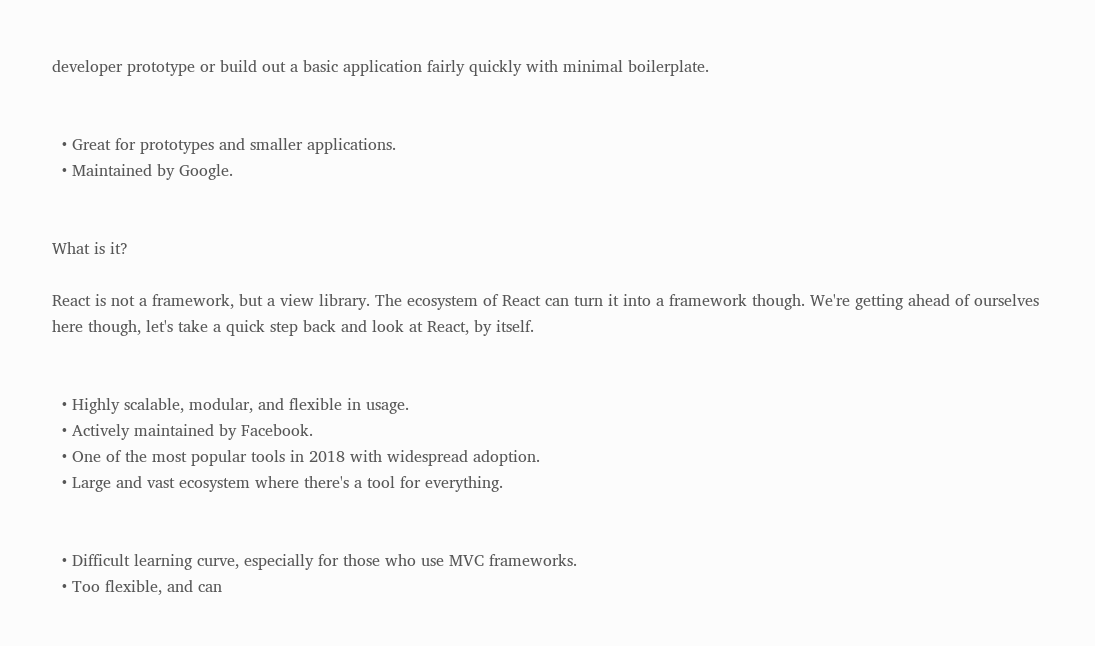developer prototype or build out a basic application fairly quickly with minimal boilerplate.


  • Great for prototypes and smaller applications.
  • Maintained by Google.


What is it?

React is not a framework, but a view library. The ecosystem of React can turn it into a framework though. We're getting ahead of ourselves here though, let's take a quick step back and look at React, by itself.


  • Highly scalable, modular, and flexible in usage.
  • Actively maintained by Facebook.
  • One of the most popular tools in 2018 with widespread adoption.
  • Large and vast ecosystem where there's a tool for everything.


  • Difficult learning curve, especially for those who use MVC frameworks.
  • Too flexible, and can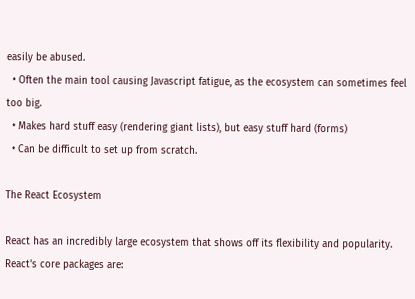easily be abused.
  • Often the main tool causing Javascript fatigue, as the ecosystem can sometimes feel too big.
  • Makes hard stuff easy (rendering giant lists), but easy stuff hard (forms)
  • Can be difficult to set up from scratch.

The React Ecosystem

React has an incredibly large ecosystem that shows off its flexibility and popularity. React's core packages are: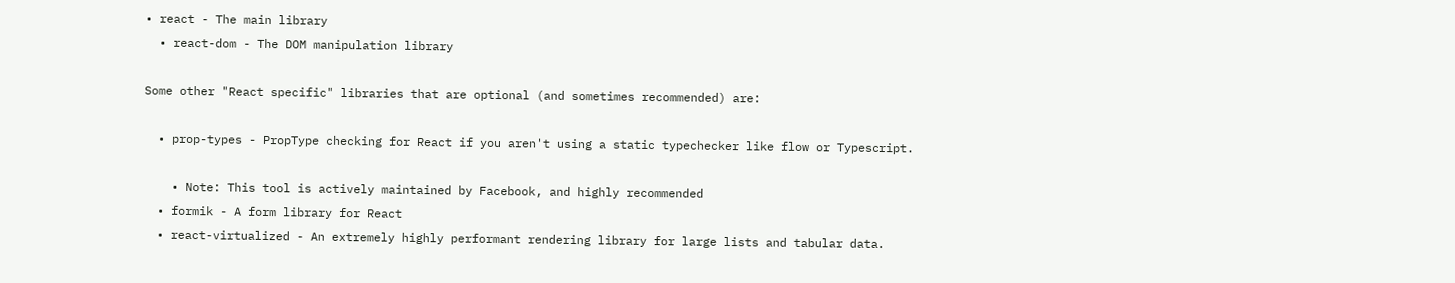• react - The main library
  • react-dom - The DOM manipulation library

Some other "React specific" libraries that are optional (and sometimes recommended) are:

  • prop-types - PropType checking for React if you aren't using a static typechecker like flow or Typescript.

    • Note: This tool is actively maintained by Facebook, and highly recommended
  • formik - A form library for React
  • react-virtualized - An extremely highly performant rendering library for large lists and tabular data.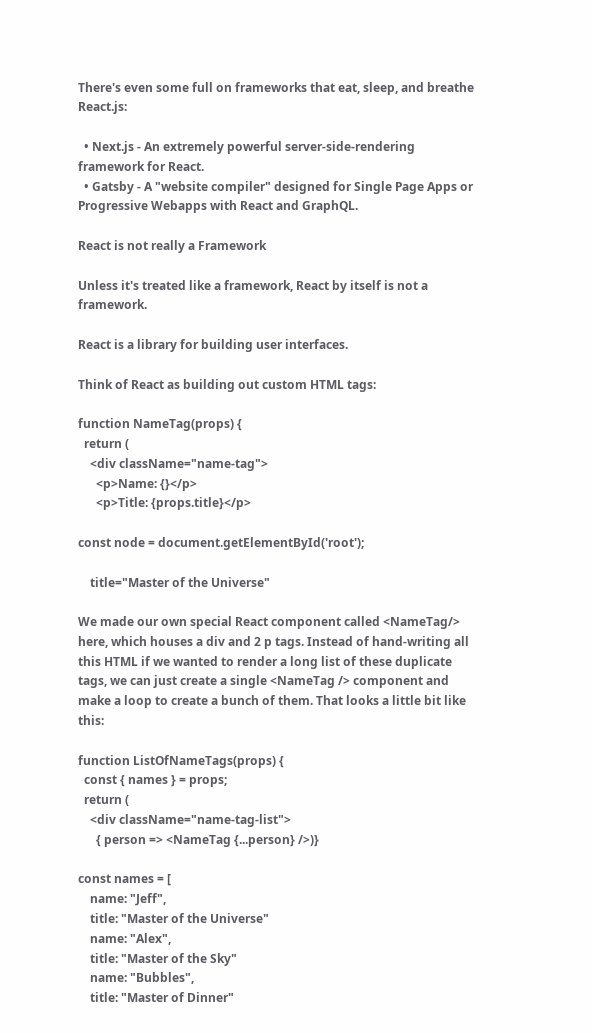There's even some full on frameworks that eat, sleep, and breathe React.js:

  • Next.js - An extremely powerful server-side-rendering framework for React.
  • Gatsby - A "website compiler" designed for Single Page Apps or Progressive Webapps with React and GraphQL.

React is not really a Framework

Unless it's treated like a framework, React by itself is not a framework.

React is a library for building user interfaces.

Think of React as building out custom HTML tags:

function NameTag(props) {
  return (
    <div className="name-tag">
      <p>Name: {}</p>
      <p>Title: {props.title}</p>

const node = document.getElementById('root');

    title="Master of the Universe"

We made our own special React component called <NameTag/> here, which houses a div and 2 p tags. Instead of hand-writing all this HTML if we wanted to render a long list of these duplicate tags, we can just create a single <NameTag /> component and make a loop to create a bunch of them. That looks a little bit like this:

function ListOfNameTags(props) {
  const { names } = props;
  return (
    <div className="name-tag-list">
      { person => <NameTag {...person} />)}

const names = [
    name: "Jeff",
    title: "Master of the Universe"
    name: "Alex",
    title: "Master of the Sky"
    name: "Bubbles",
    title: "Master of Dinner"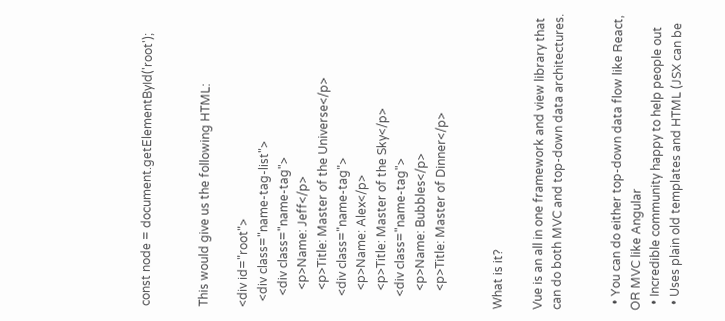const node = document.getElementById('root');


This would give us the following HTML:

<div id="root">
  <div class="name-tag-list">
    <div class="name-tag">
      <p>Name: Jeff</p>
      <p>Title: Master of the Universe</p>
    <div class="name-tag">
      <p>Name: Alex</p>
      <p>Title: Master of the Sky</p>
    <div class="name-tag">
      <p>Name: Bubbles</p>
      <p>Title: Master of Dinner</p>


What is it?

Vue is an all in one framework and view library that can do both MVC and top-down data architectures.


  • You can do either top-down data flow like React, OR MVC like Angular
  • Incredible community happy to help people out
  • Uses plain old templates and HTML (JSX can be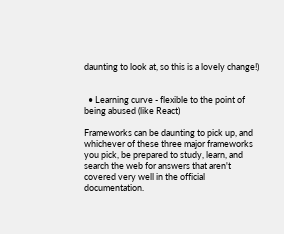daunting to look at, so this is a lovely change!)


  • Learning curve - flexible to the point of being abused (like React)

Frameworks can be daunting to pick up, and whichever of these three major frameworks you pick, be prepared to study, learn, and search the web for answers that aren't covered very well in the official documentation.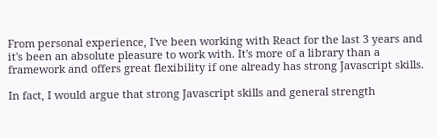From personal experience, I've been working with React for the last 3 years and it's been an absolute pleasure to work with. It's more of a library than a framework and offers great flexibility if one already has strong Javascript skills.

In fact, I would argue that strong Javascript skills and general strength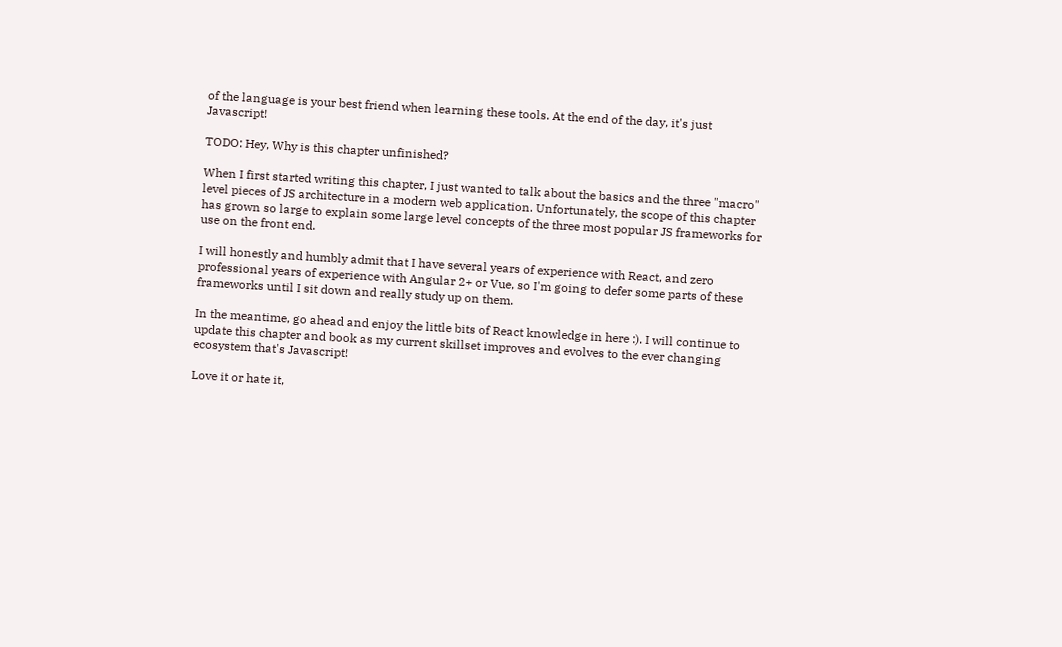of the language is your best friend when learning these tools. At the end of the day, it's just Javascript!

TODO: Hey, Why is this chapter unfinished?

When I first started writing this chapter, I just wanted to talk about the basics and the three "macro" level pieces of JS architecture in a modern web application. Unfortunately, the scope of this chapter has grown so large to explain some large level concepts of the three most popular JS frameworks for use on the front end.

I will honestly and humbly admit that I have several years of experience with React, and zero professional years of experience with Angular 2+ or Vue, so I'm going to defer some parts of these frameworks until I sit down and really study up on them.

In the meantime, go ahead and enjoy the little bits of React knowledge in here :). I will continue to update this chapter and book as my current skillset improves and evolves to the ever changing ecosystem that's Javascript!

Love it or hate it,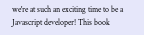we're at such an exciting time to be a Javascript developer! This book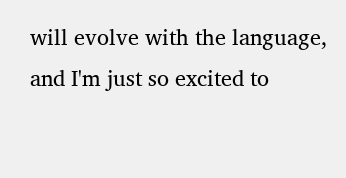will evolve with the language, and I'm just so excited to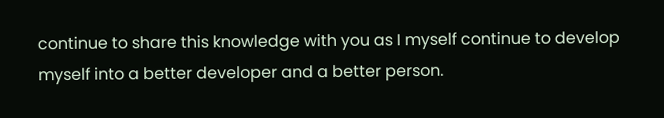continue to share this knowledge with you as I myself continue to develop myself into a better developer and a better person.